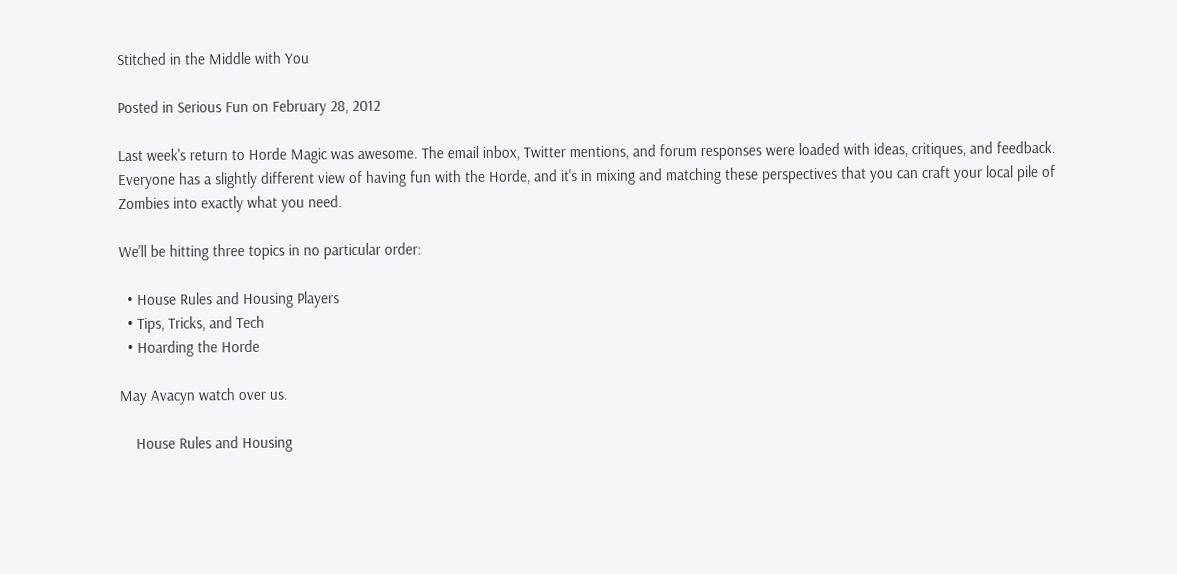Stitched in the Middle with You

Posted in Serious Fun on February 28, 2012

Last week's return to Horde Magic was awesome. The email inbox, Twitter mentions, and forum responses were loaded with ideas, critiques, and feedback. Everyone has a slightly different view of having fun with the Horde, and it's in mixing and matching these perspectives that you can craft your local pile of Zombies into exactly what you need.

We'll be hitting three topics in no particular order:

  • House Rules and Housing Players
  • Tips, Tricks, and Tech
  • Hoarding the Horde

May Avacyn watch over us.

    House Rules and Housing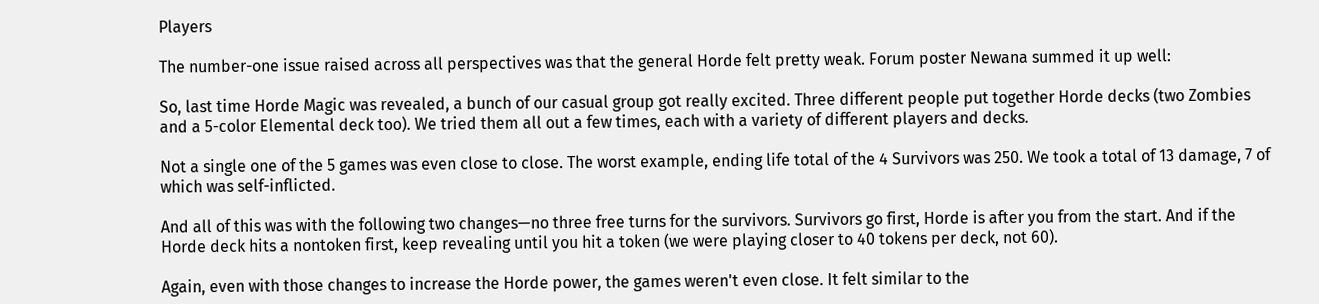Players

The number-one issue raised across all perspectives was that the general Horde felt pretty weak. Forum poster Newana summed it up well:

So, last time Horde Magic was revealed, a bunch of our casual group got really excited. Three different people put together Horde decks (two Zombies and a 5-color Elemental deck too). We tried them all out a few times, each with a variety of different players and decks.

Not a single one of the 5 games was even close to close. The worst example, ending life total of the 4 Survivors was 250. We took a total of 13 damage, 7 of which was self-inflicted.

And all of this was with the following two changes—no three free turns for the survivors. Survivors go first, Horde is after you from the start. And if the Horde deck hits a nontoken first, keep revealing until you hit a token (we were playing closer to 40 tokens per deck, not 60).

Again, even with those changes to increase the Horde power, the games weren't even close. It felt similar to the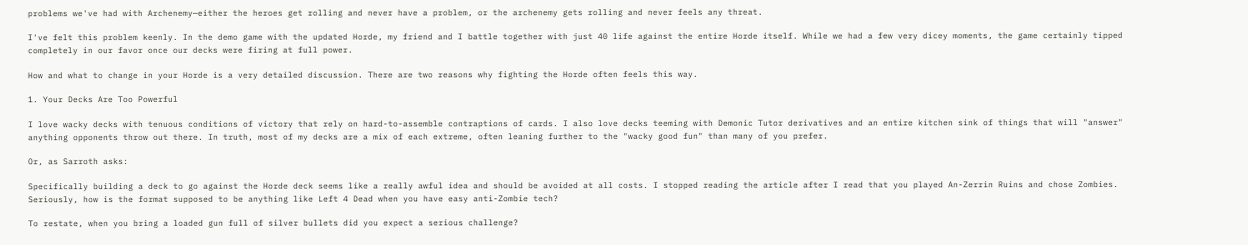problems we've had with Archenemy—either the heroes get rolling and never have a problem, or the archenemy gets rolling and never feels any threat.

I've felt this problem keenly. In the demo game with the updated Horde, my friend and I battle together with just 40 life against the entire Horde itself. While we had a few very dicey moments, the game certainly tipped completely in our favor once our decks were firing at full power.

How and what to change in your Horde is a very detailed discussion. There are two reasons why fighting the Horde often feels this way.

1. Your Decks Are Too Powerful

I love wacky decks with tenuous conditions of victory that rely on hard-to-assemble contraptions of cards. I also love decks teeming with Demonic Tutor derivatives and an entire kitchen sink of things that will "answer" anything opponents throw out there. In truth, most of my decks are a mix of each extreme, often leaning further to the "wacky good fun" than many of you prefer.

Or, as Sarroth asks:

Specifically building a deck to go against the Horde deck seems like a really awful idea and should be avoided at all costs. I stopped reading the article after I read that you played An-Zerrin Ruins and chose Zombies. Seriously, how is the format supposed to be anything like Left 4 Dead when you have easy anti-Zombie tech?

To restate, when you bring a loaded gun full of silver bullets did you expect a serious challenge?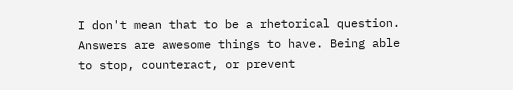I don't mean that to be a rhetorical question. Answers are awesome things to have. Being able to stop, counteract, or prevent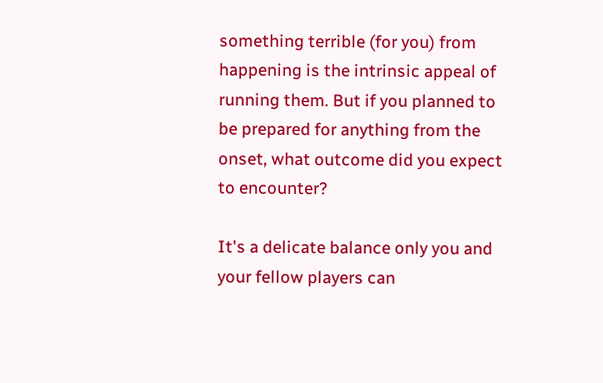something terrible (for you) from happening is the intrinsic appeal of running them. But if you planned to be prepared for anything from the onset, what outcome did you expect to encounter?

It's a delicate balance only you and your fellow players can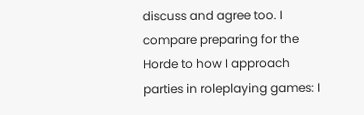discuss and agree too. I compare preparing for the Horde to how I approach parties in roleplaying games: I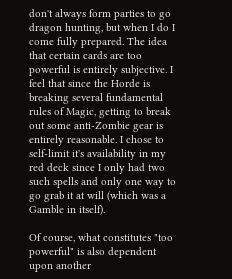don't always form parties to go dragon hunting, but when I do I come fully prepared. The idea that certain cards are too powerful is entirely subjective. I feel that since the Horde is breaking several fundamental rules of Magic, getting to break out some anti-Zombie gear is entirely reasonable. I chose to self-limit it's availability in my red deck since I only had two such spells and only one way to go grab it at will (which was a Gamble in itself).

Of course, what constitutes "too powerful" is also dependent upon another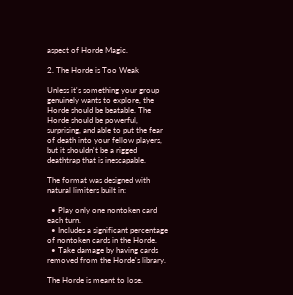aspect of Horde Magic.

2. The Horde is Too Weak

Unless it's something your group genuinely wants to explore, the Horde should be beatable. The Horde should be powerful, surprising, and able to put the fear of death into your fellow players, but it shouldn't be a rigged deathtrap that is inescapable.

The format was designed with natural limiters built in:

  • Play only one nontoken card each turn.
  • Includes a significant percentage of nontoken cards in the Horde.
  • Take damage by having cards removed from the Horde's library.

The Horde is meant to lose.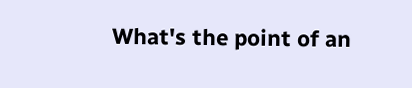What's the point of an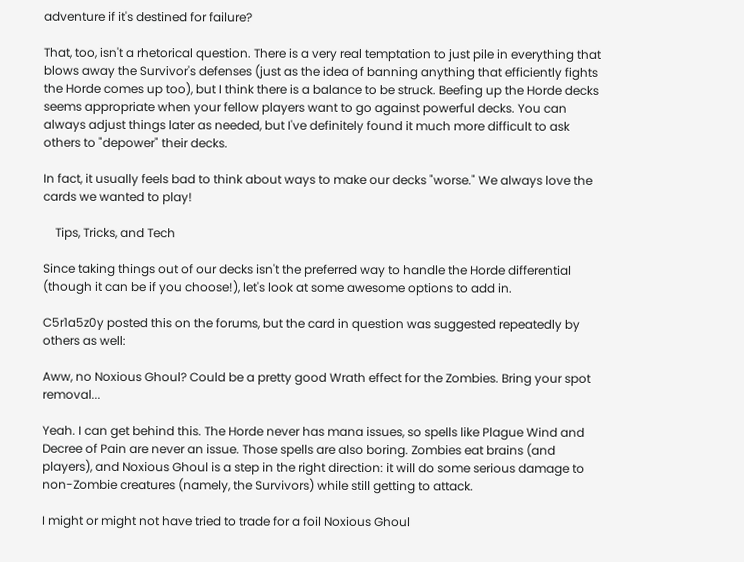adventure if it's destined for failure?

That, too, isn't a rhetorical question. There is a very real temptation to just pile in everything that blows away the Survivor's defenses (just as the idea of banning anything that efficiently fights the Horde comes up too), but I think there is a balance to be struck. Beefing up the Horde decks seems appropriate when your fellow players want to go against powerful decks. You can always adjust things later as needed, but I've definitely found it much more difficult to ask others to "depower" their decks.

In fact, it usually feels bad to think about ways to make our decks "worse." We always love the cards we wanted to play!

    Tips, Tricks, and Tech

Since taking things out of our decks isn't the preferred way to handle the Horde differential (though it can be if you choose!), let's look at some awesome options to add in.

C5r1a5z0y posted this on the forums, but the card in question was suggested repeatedly by others as well:

Aww, no Noxious Ghoul? Could be a pretty good Wrath effect for the Zombies. Bring your spot removal...

Yeah. I can get behind this. The Horde never has mana issues, so spells like Plague Wind and Decree of Pain are never an issue. Those spells are also boring. Zombies eat brains (and players), and Noxious Ghoul is a step in the right direction: it will do some serious damage to non-Zombie creatures (namely, the Survivors) while still getting to attack.

I might or might not have tried to trade for a foil Noxious Ghoul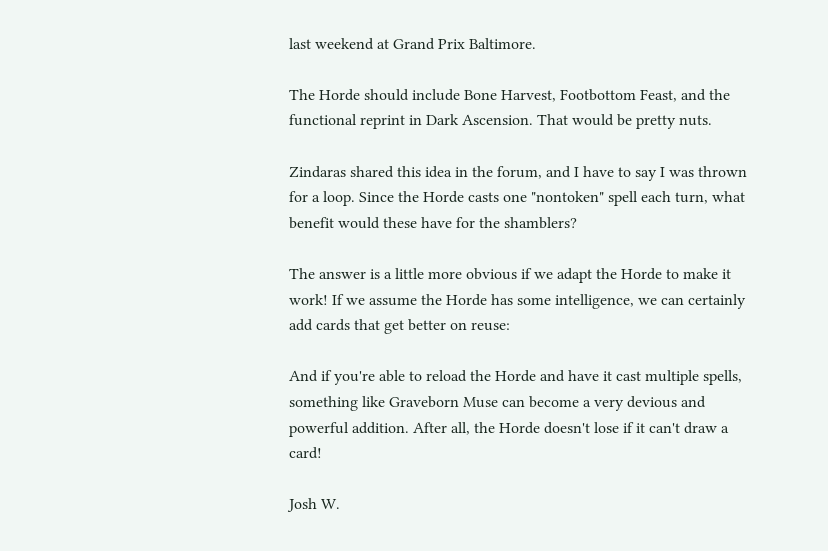last weekend at Grand Prix Baltimore.

The Horde should include Bone Harvest, Footbottom Feast, and the functional reprint in Dark Ascension. That would be pretty nuts.

Zindaras shared this idea in the forum, and I have to say I was thrown for a loop. Since the Horde casts one "nontoken" spell each turn, what benefit would these have for the shamblers?

The answer is a little more obvious if we adapt the Horde to make it work! If we assume the Horde has some intelligence, we can certainly add cards that get better on reuse:

And if you're able to reload the Horde and have it cast multiple spells, something like Graveborn Muse can become a very devious and powerful addition. After all, the Horde doesn't lose if it can't draw a card!

Josh W.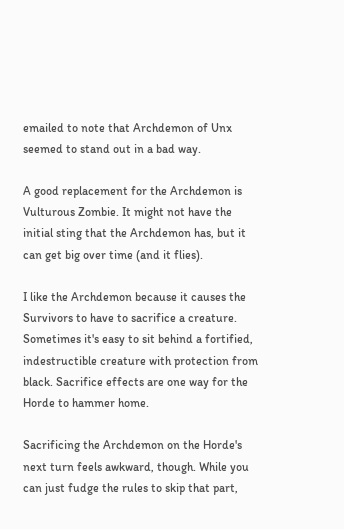emailed to note that Archdemon of Unx seemed to stand out in a bad way.

A good replacement for the Archdemon is Vulturous Zombie. It might not have the initial sting that the Archdemon has, but it can get big over time (and it flies).

I like the Archdemon because it causes the Survivors to have to sacrifice a creature. Sometimes it's easy to sit behind a fortified, indestructible creature with protection from black. Sacrifice effects are one way for the Horde to hammer home.

Sacrificing the Archdemon on the Horde's next turn feels awkward, though. While you can just fudge the rules to skip that part,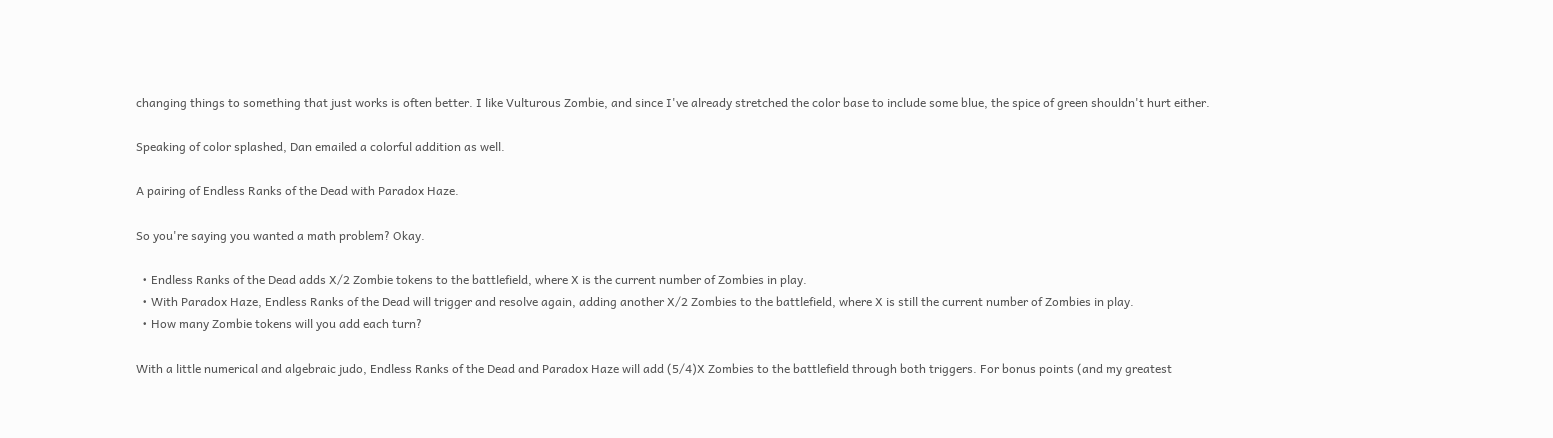changing things to something that just works is often better. I like Vulturous Zombie, and since I've already stretched the color base to include some blue, the spice of green shouldn't hurt either.

Speaking of color splashed, Dan emailed a colorful addition as well.

A pairing of Endless Ranks of the Dead with Paradox Haze.

So you're saying you wanted a math problem? Okay.

  • Endless Ranks of the Dead adds X/2 Zombie tokens to the battlefield, where X is the current number of Zombies in play.
  • With Paradox Haze, Endless Ranks of the Dead will trigger and resolve again, adding another X/2 Zombies to the battlefield, where X is still the current number of Zombies in play.
  • How many Zombie tokens will you add each turn?

With a little numerical and algebraic judo, Endless Ranks of the Dead and Paradox Haze will add (5/4)X Zombies to the battlefield through both triggers. For bonus points (and my greatest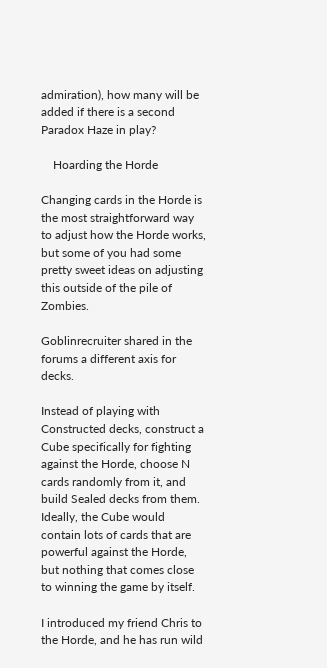admiration), how many will be added if there is a second Paradox Haze in play?

    Hoarding the Horde

Changing cards in the Horde is the most straightforward way to adjust how the Horde works, but some of you had some pretty sweet ideas on adjusting this outside of the pile of Zombies.

Goblinrecruiter shared in the forums a different axis for decks.

Instead of playing with Constructed decks, construct a Cube specifically for fighting against the Horde, choose N cards randomly from it, and build Sealed decks from them. Ideally, the Cube would contain lots of cards that are powerful against the Horde, but nothing that comes close to winning the game by itself.

I introduced my friend Chris to the Horde, and he has run wild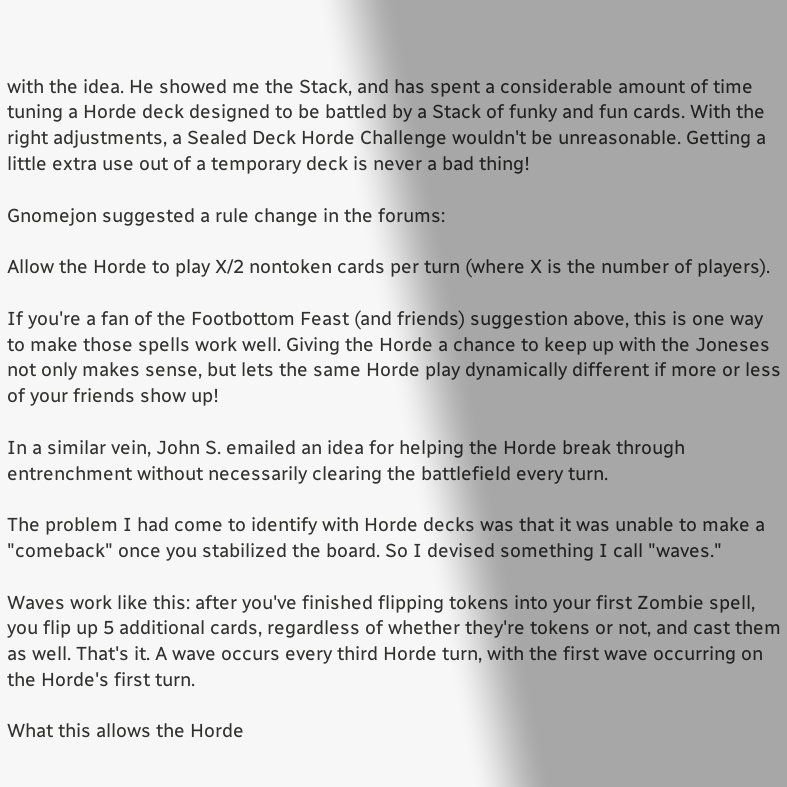with the idea. He showed me the Stack, and has spent a considerable amount of time tuning a Horde deck designed to be battled by a Stack of funky and fun cards. With the right adjustments, a Sealed Deck Horde Challenge wouldn't be unreasonable. Getting a little extra use out of a temporary deck is never a bad thing!

Gnomejon suggested a rule change in the forums:

Allow the Horde to play X/2 nontoken cards per turn (where X is the number of players).

If you're a fan of the Footbottom Feast (and friends) suggestion above, this is one way to make those spells work well. Giving the Horde a chance to keep up with the Joneses not only makes sense, but lets the same Horde play dynamically different if more or less of your friends show up!

In a similar vein, John S. emailed an idea for helping the Horde break through entrenchment without necessarily clearing the battlefield every turn.

The problem I had come to identify with Horde decks was that it was unable to make a "comeback" once you stabilized the board. So I devised something I call "waves."

Waves work like this: after you've finished flipping tokens into your first Zombie spell, you flip up 5 additional cards, regardless of whether they're tokens or not, and cast them as well. That's it. A wave occurs every third Horde turn, with the first wave occurring on the Horde's first turn.

What this allows the Horde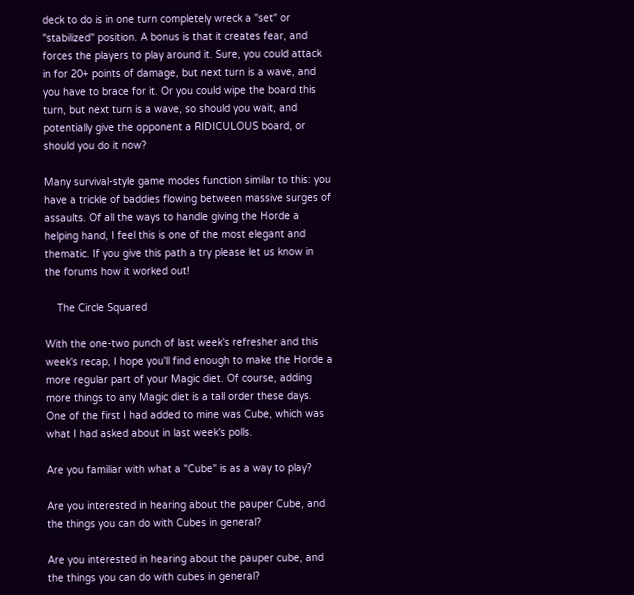deck to do is in one turn completely wreck a "set" or "stabilized" position. A bonus is that it creates fear, and forces the players to play around it. Sure, you could attack in for 20+ points of damage, but next turn is a wave, and you have to brace for it. Or you could wipe the board this turn, but next turn is a wave, so should you wait, and potentially give the opponent a RIDICULOUS board, or should you do it now?

Many survival-style game modes function similar to this: you have a trickle of baddies flowing between massive surges of assaults. Of all the ways to handle giving the Horde a helping hand, I feel this is one of the most elegant and thematic. If you give this path a try please let us know in the forums how it worked out!

    The Circle Squared

With the one-two punch of last week's refresher and this week's recap, I hope you'll find enough to make the Horde a more regular part of your Magic diet. Of course, adding more things to any Magic diet is a tall order these days. One of the first I had added to mine was Cube, which was what I had asked about in last week's polls.

Are you familiar with what a "Cube" is as a way to play?

Are you interested in hearing about the pauper Cube, and the things you can do with Cubes in general?

Are you interested in hearing about the pauper cube, and the things you can do with cubes in general?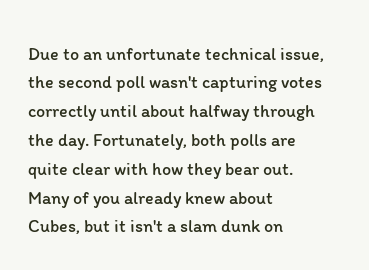Due to an unfortunate technical issue, the second poll wasn't capturing votes correctly until about halfway through the day. Fortunately, both polls are quite clear with how they bear out. Many of you already knew about Cubes, but it isn't a slam dunk on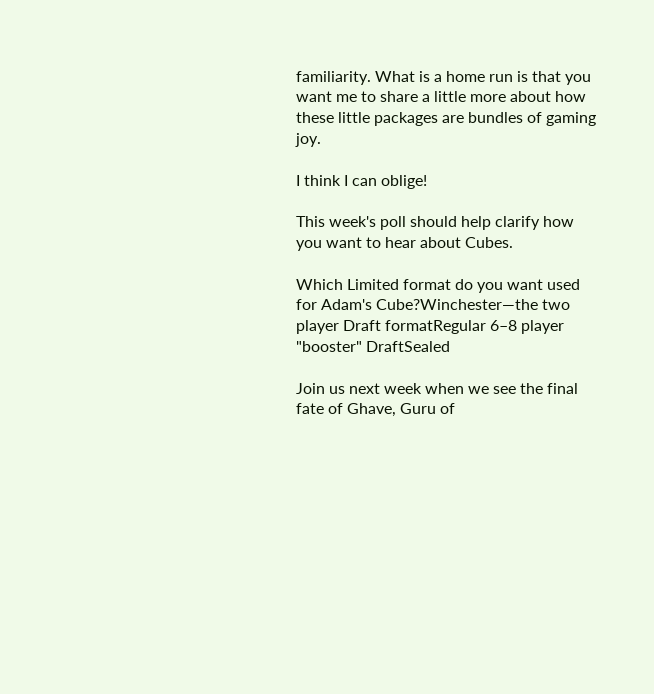familiarity. What is a home run is that you want me to share a little more about how these little packages are bundles of gaming joy.

I think I can oblige!

This week's poll should help clarify how you want to hear about Cubes.

Which Limited format do you want used for Adam's Cube?Winchester—the two player Draft formatRegular 6–8 player "booster" DraftSealed

Join us next week when we see the final fate of Ghave, Guru of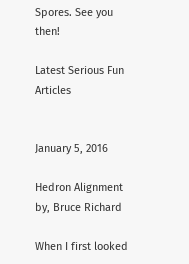Spores. See you then!

Latest Serious Fun Articles


January 5, 2016

Hedron Alignment by, Bruce Richard

When I first looked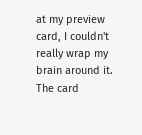at my preview card, I couldn't really wrap my brain around it. The card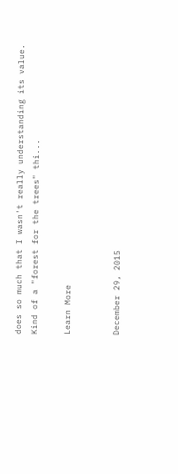does so much that I wasn't really understanding its value. Kind of a "forest for the trees" thi...

Learn More


December 29, 2015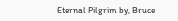Eternal Pilgrim by, Bruce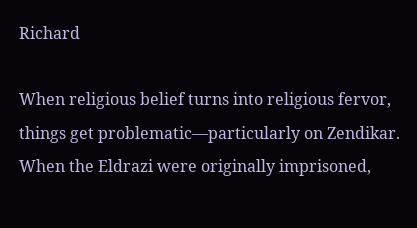Richard

When religious belief turns into religious fervor, things get problematic—particularly on Zendikar. When the Eldrazi were originally imprisoned,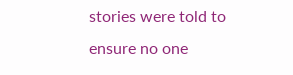stories were told to ensure no one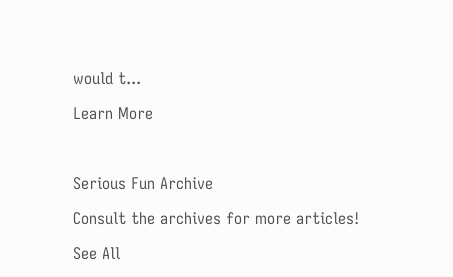would t...

Learn More



Serious Fun Archive

Consult the archives for more articles!

See All